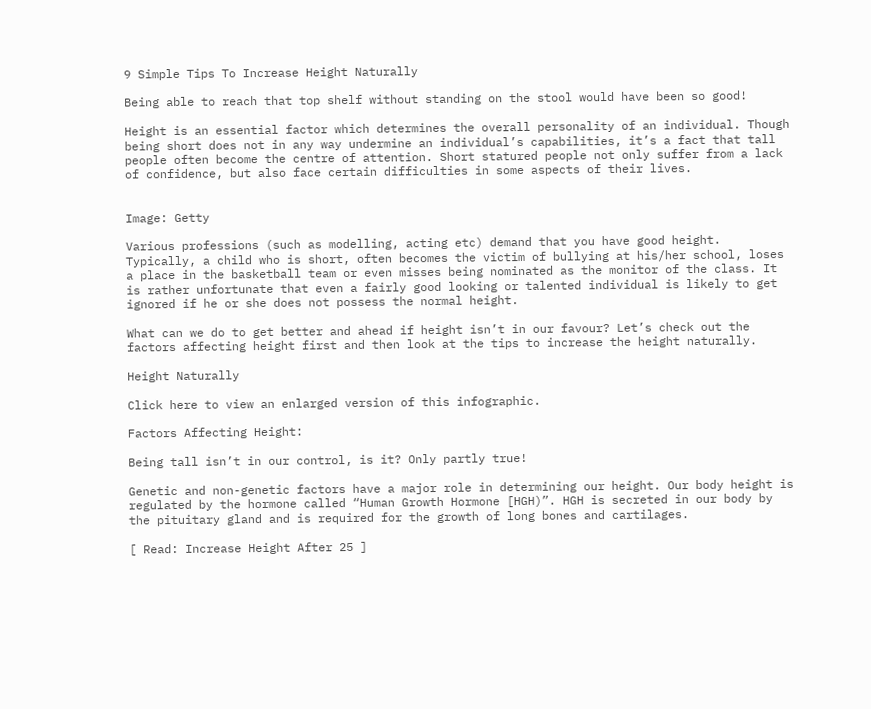9 Simple Tips To Increase Height Naturally

Being able to reach that top shelf without standing on the stool would have been so good!

Height is an essential factor which determines the overall personality of an individual. Though being short does not in any way undermine an individual’s capabilities, it’s a fact that tall people often become the centre of attention. Short statured people not only suffer from a lack of confidence, but also face certain difficulties in some aspects of their lives.


Image: Getty

Various professions (such as modelling, acting etc) demand that you have good height. Typically, a child who is short, often becomes the victim of bullying at his/her school, loses a place in the basketball team or even misses being nominated as the monitor of the class. It is rather unfortunate that even a fairly good looking or talented individual is likely to get ignored if he or she does not possess the normal height.

What can we do to get better and ahead if height isn’t in our favour? Let’s check out the factors affecting height first and then look at the tips to increase the height naturally.

Height Naturally

Click here to view an enlarged version of this infographic.

Factors Affecting Height:

Being tall isn’t in our control, is it? Only partly true!

Genetic and non-genetic factors have a major role in determining our height. Our body height is regulated by the hormone called “Human Growth Hormone [HGH)”. HGH is secreted in our body by the pituitary gland and is required for the growth of long bones and cartilages.

[ Read: Increase Height After 25 ]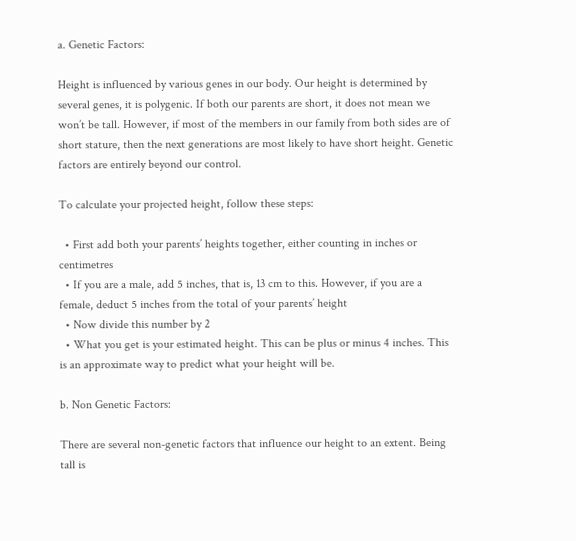a. Genetic Factors:

Height is influenced by various genes in our body. Our height is determined by several genes, it is polygenic. If both our parents are short, it does not mean we won’t be tall. However, if most of the members in our family from both sides are of short stature, then the next generations are most likely to have short height. Genetic factors are entirely beyond our control.

To calculate your projected height, follow these steps:

  • First add both your parents’ heights together, either counting in inches or centimetres
  • If you are a male, add 5 inches, that is, 13 cm to this. However, if you are a female, deduct 5 inches from the total of your parents’ height
  • Now divide this number by 2
  • What you get is your estimated height. This can be plus or minus 4 inches. This is an approximate way to predict what your height will be.

b. Non Genetic Factors:

There are several non-genetic factors that influence our height to an extent. Being tall is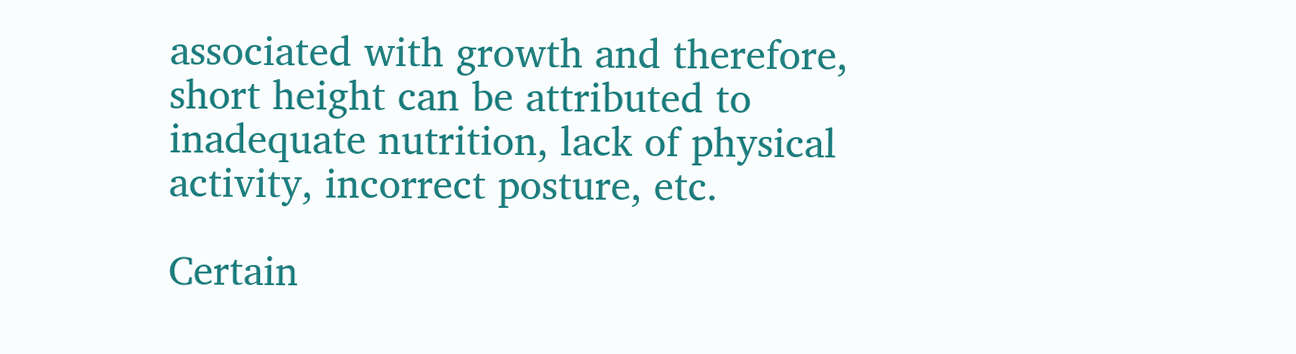associated with growth and therefore, short height can be attributed to inadequate nutrition, lack of physical activity, incorrect posture, etc.

Certain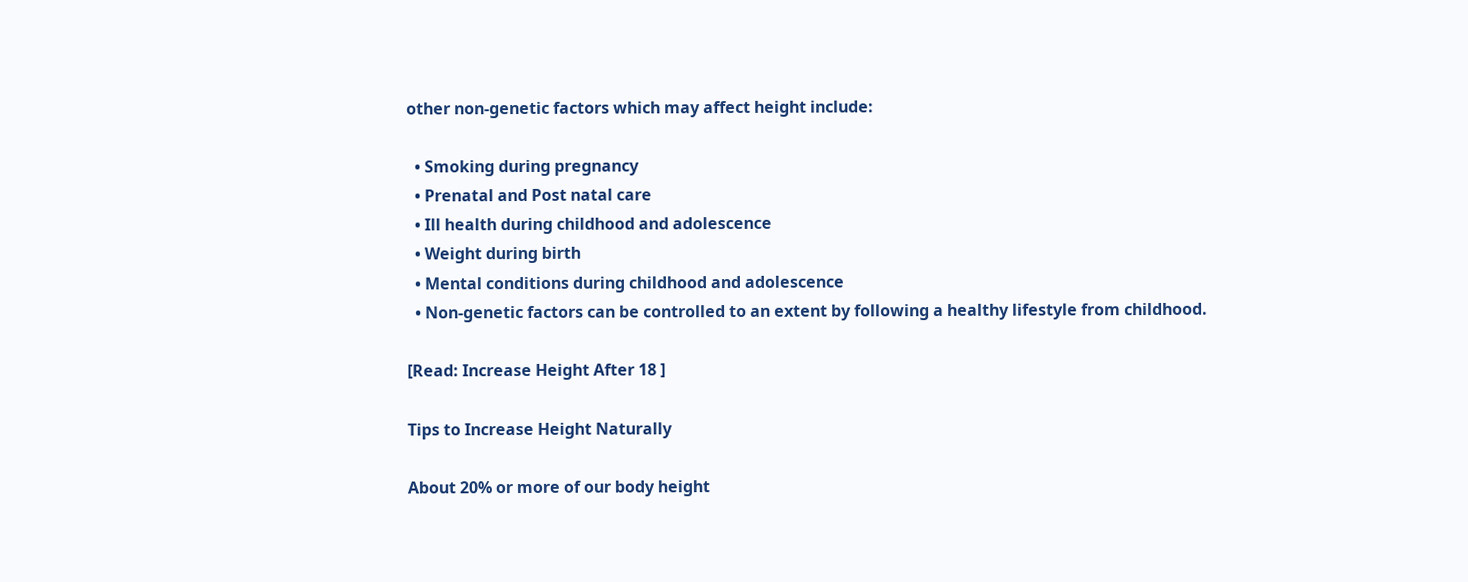other non-genetic factors which may affect height include:

  • Smoking during pregnancy
  • Prenatal and Post natal care
  • Ill health during childhood and adolescence
  • Weight during birth
  • Mental conditions during childhood and adolescence
  • Non-genetic factors can be controlled to an extent by following a healthy lifestyle from childhood.

[Read: Increase Height After 18 ]

Tips to Increase Height Naturally

About 20% or more of our body height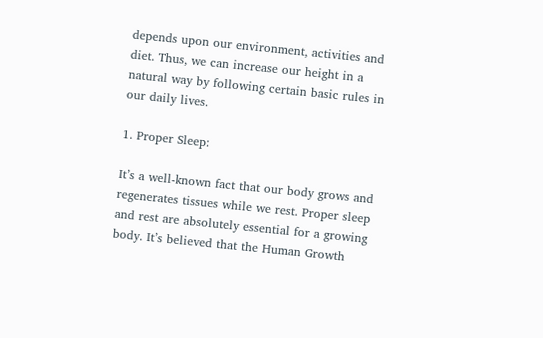depends upon our environment, activities and diet. Thus, we can increase our height in a natural way by following certain basic rules in our daily lives.

1. Proper Sleep:

It’s a well-known fact that our body grows and regenerates tissues while we rest. Proper sleep and rest are absolutely essential for a growing body. It’s believed that the Human Growth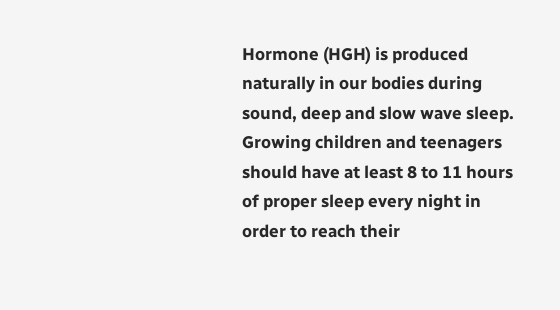Hormone (HGH) is produced naturally in our bodies during sound, deep and slow wave sleep. Growing children and teenagers should have at least 8 to 11 hours of proper sleep every night in order to reach their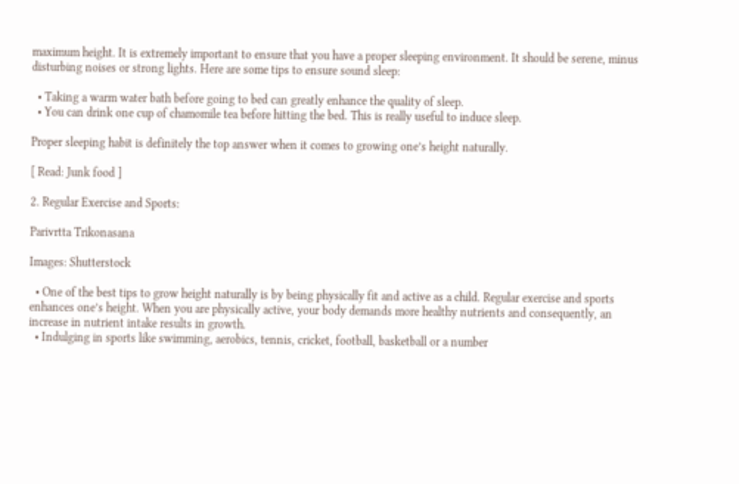maximum height. It is extremely important to ensure that you have a proper sleeping environment. It should be serene, minus disturbing noises or strong lights. Here are some tips to ensure sound sleep:

  • Taking a warm water bath before going to bed can greatly enhance the quality of sleep.
  • You can drink one cup of chamomile tea before hitting the bed. This is really useful to induce sleep.

Proper sleeping habit is definitely the top answer when it comes to growing one’s height naturally.

[ Read: Junk food ]

2. Regular Exercise and Sports:

Parivrtta Trikonasana

Images: Shutterstock

  • One of the best tips to grow height naturally is by being physically fit and active as a child. Regular exercise and sports enhances one’s height. When you are physically active, your body demands more healthy nutrients and consequently, an increase in nutrient intake results in growth.
  • Indulging in sports like swimming, aerobics, tennis, cricket, football, basketball or a number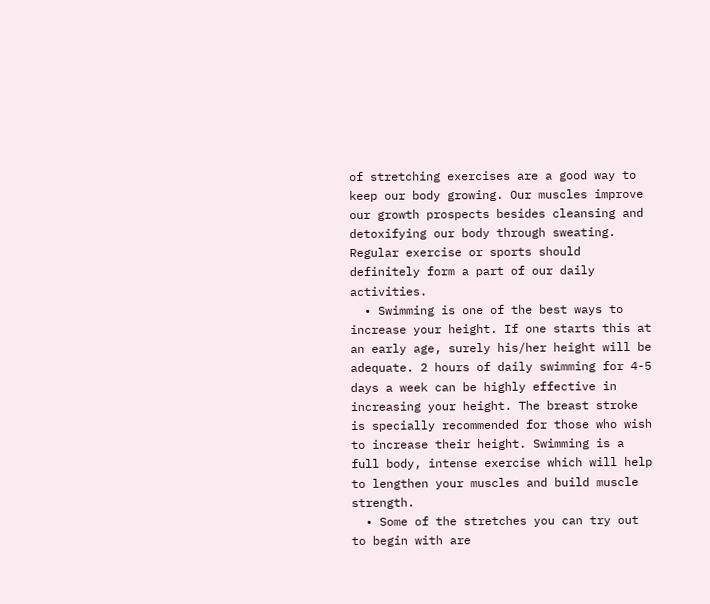of stretching exercises are a good way to keep our body growing. Our muscles improve our growth prospects besides cleansing and detoxifying our body through sweating. Regular exercise or sports should definitely form a part of our daily activities.
  • Swimming is one of the best ways to increase your height. If one starts this at an early age, surely his/her height will be adequate. 2 hours of daily swimming for 4-5 days a week can be highly effective in increasing your height. The breast stroke is specially recommended for those who wish to increase their height. Swimming is a full body, intense exercise which will help to lengthen your muscles and build muscle strength.
  • Some of the stretches you can try out to begin with are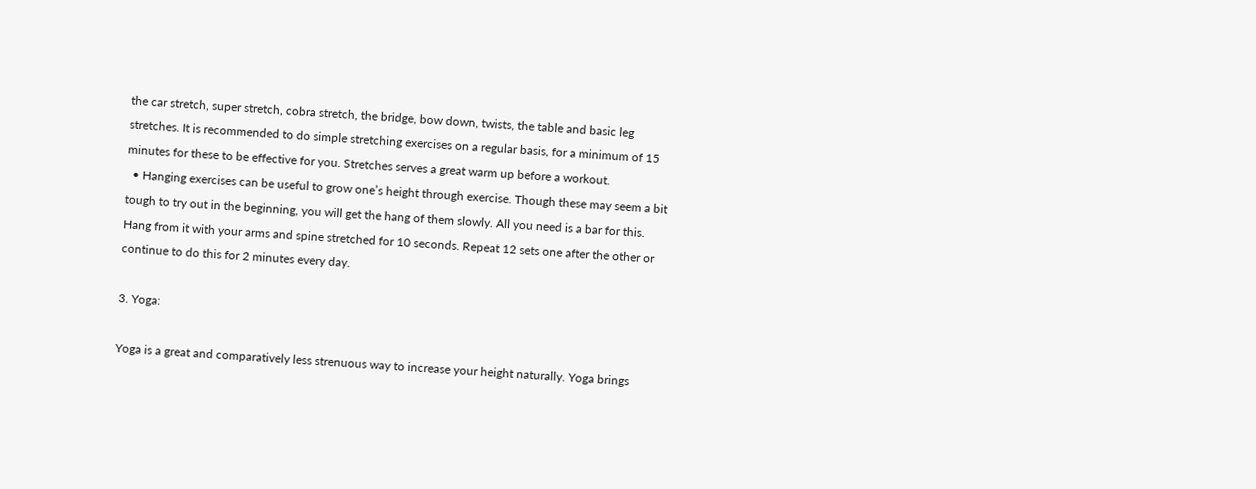the car stretch, super stretch, cobra stretch, the bridge, bow down, twists, the table and basic leg stretches. It is recommended to do simple stretching exercises on a regular basis, for a minimum of 15 minutes for these to be effective for you. Stretches serves a great warm up before a workout.
  • Hanging exercises can be useful to grow one’s height through exercise. Though these may seem a bit tough to try out in the beginning, you will get the hang of them slowly. All you need is a bar for this. Hang from it with your arms and spine stretched for 10 seconds. Repeat 12 sets one after the other or continue to do this for 2 minutes every day.

3. Yoga:

Yoga is a great and comparatively less strenuous way to increase your height naturally. Yoga brings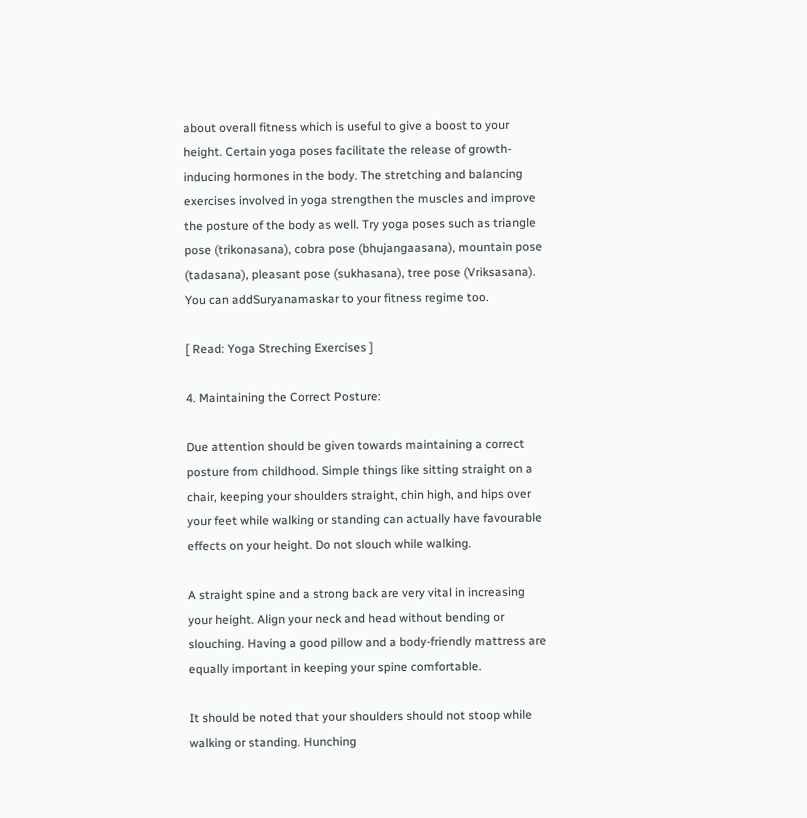about overall fitness which is useful to give a boost to your height. Certain yoga poses facilitate the release of growth-inducing hormones in the body. The stretching and balancing exercises involved in yoga strengthen the muscles and improve the posture of the body as well. Try yoga poses such as triangle pose (trikonasana), cobra pose (bhujangaasana), mountain pose (tadasana), pleasant pose (sukhasana), tree pose (Vriksasana). You can addSuryanamaskar to your fitness regime too.

[ Read: Yoga Streching Exercises ]

4. Maintaining the Correct Posture:

Due attention should be given towards maintaining a correct posture from childhood. Simple things like sitting straight on a chair, keeping your shoulders straight, chin high, and hips over your feet while walking or standing can actually have favourable effects on your height. Do not slouch while walking.

A straight spine and a strong back are very vital in increasing your height. Align your neck and head without bending or slouching. Having a good pillow and a body-friendly mattress are equally important in keeping your spine comfortable.

It should be noted that your shoulders should not stoop while walking or standing. Hunching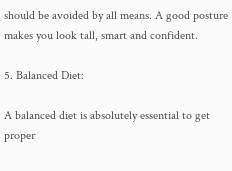should be avoided by all means. A good posture makes you look tall, smart and confident.

5. Balanced Diet:

A balanced diet is absolutely essential to get proper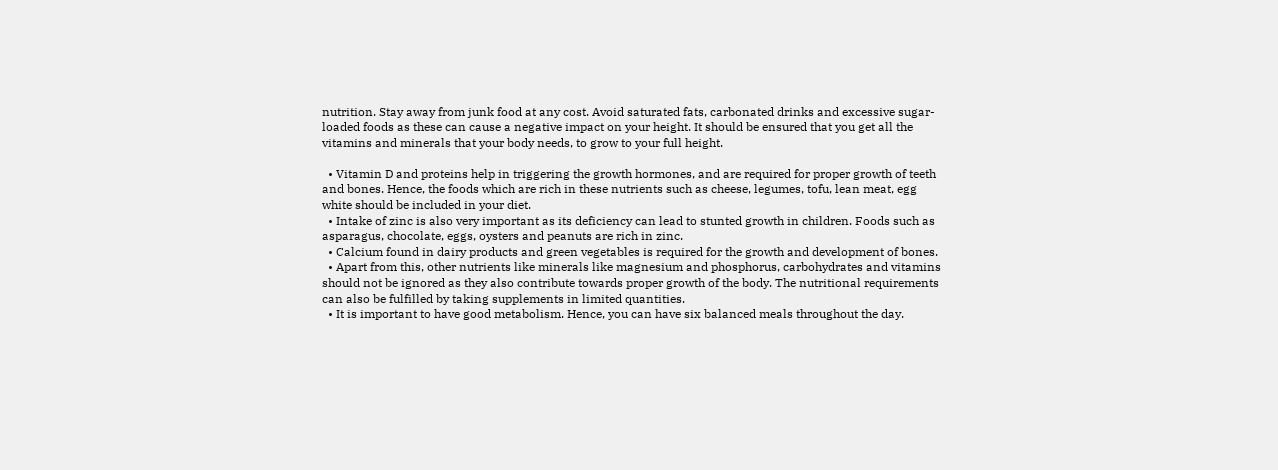nutrition. Stay away from junk food at any cost. Avoid saturated fats, carbonated drinks and excessive sugar-loaded foods as these can cause a negative impact on your height. It should be ensured that you get all the vitamins and minerals that your body needs, to grow to your full height.

  • Vitamin D and proteins help in triggering the growth hormones, and are required for proper growth of teeth and bones. Hence, the foods which are rich in these nutrients such as cheese, legumes, tofu, lean meat, egg white should be included in your diet.
  • Intake of zinc is also very important as its deficiency can lead to stunted growth in children. Foods such as asparagus, chocolate, eggs, oysters and peanuts are rich in zinc.
  • Calcium found in dairy products and green vegetables is required for the growth and development of bones.
  • Apart from this, other nutrients like minerals like magnesium and phosphorus, carbohydrates and vitamins should not be ignored as they also contribute towards proper growth of the body. The nutritional requirements can also be fulfilled by taking supplements in limited quantities.
  • It is important to have good metabolism. Hence, you can have six balanced meals throughout the day.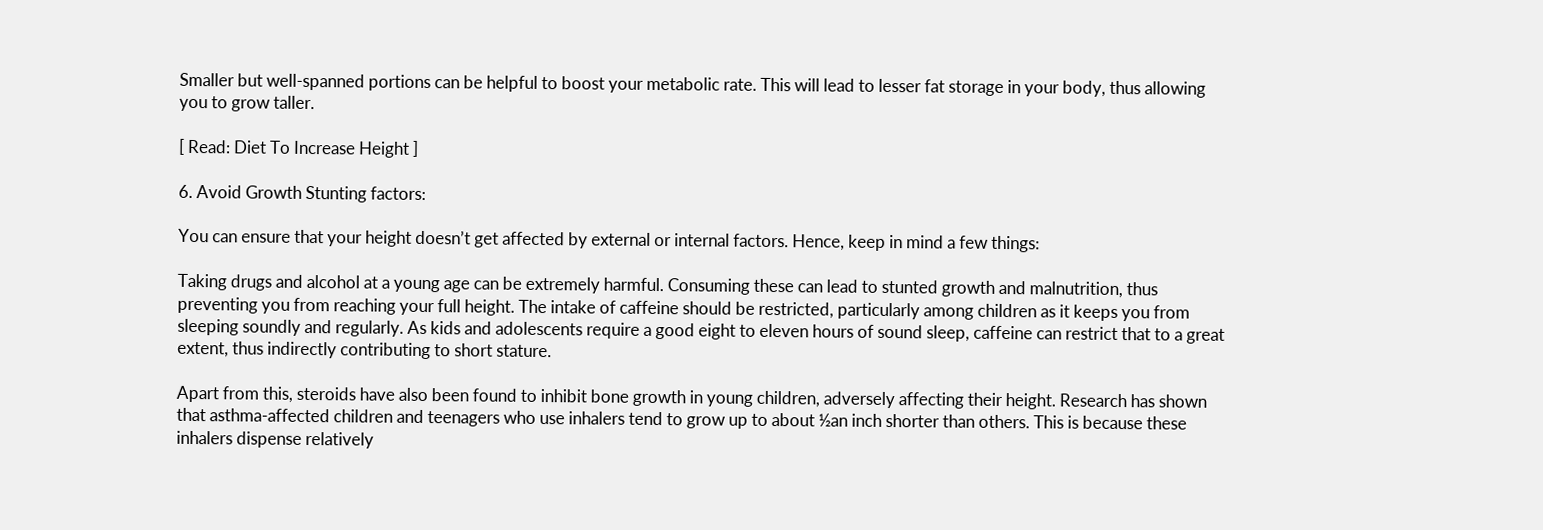Smaller but well-spanned portions can be helpful to boost your metabolic rate. This will lead to lesser fat storage in your body, thus allowing you to grow taller.

[ Read: Diet To Increase Height ]

6. Avoid Growth Stunting factors:

You can ensure that your height doesn’t get affected by external or internal factors. Hence, keep in mind a few things:

Taking drugs and alcohol at a young age can be extremely harmful. Consuming these can lead to stunted growth and malnutrition, thus preventing you from reaching your full height. The intake of caffeine should be restricted, particularly among children as it keeps you from sleeping soundly and regularly. As kids and adolescents require a good eight to eleven hours of sound sleep, caffeine can restrict that to a great extent, thus indirectly contributing to short stature.

Apart from this, steroids have also been found to inhibit bone growth in young children, adversely affecting their height. Research has shown that asthma-affected children and teenagers who use inhalers tend to grow up to about ½an inch shorter than others. This is because these inhalers dispense relatively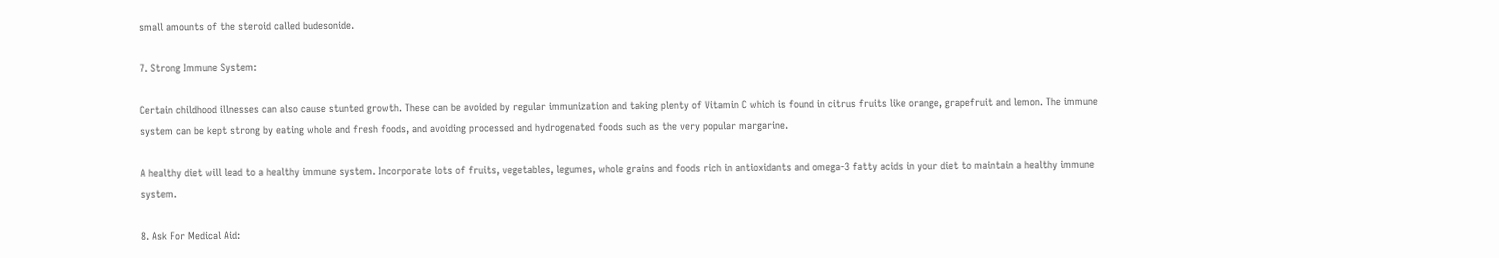small amounts of the steroid called budesonide.

7. Strong Immune System:

Certain childhood illnesses can also cause stunted growth. These can be avoided by regular immunization and taking plenty of Vitamin C which is found in citrus fruits like orange, grapefruit and lemon. The immune system can be kept strong by eating whole and fresh foods, and avoiding processed and hydrogenated foods such as the very popular margarine.

A healthy diet will lead to a healthy immune system. Incorporate lots of fruits, vegetables, legumes, whole grains and foods rich in antioxidants and omega-3 fatty acids in your diet to maintain a healthy immune system.

8. Ask For Medical Aid: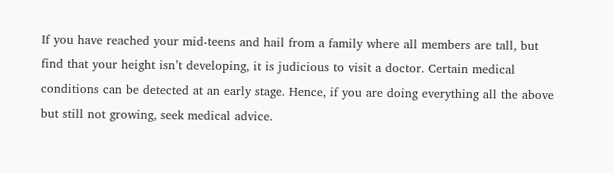If you have reached your mid-teens and hail from a family where all members are tall, but find that your height isn’t developing, it is judicious to visit a doctor. Certain medical conditions can be detected at an early stage. Hence, if you are doing everything all the above but still not growing, seek medical advice.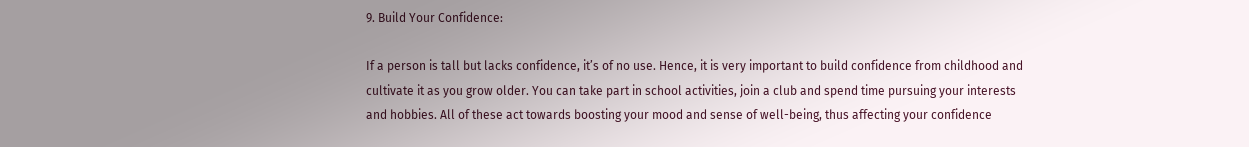9. Build Your Confidence:

If a person is tall but lacks confidence, it’s of no use. Hence, it is very important to build confidence from childhood and cultivate it as you grow older. You can take part in school activities, join a club and spend time pursuing your interests and hobbies. All of these act towards boosting your mood and sense of well-being, thus affecting your confidence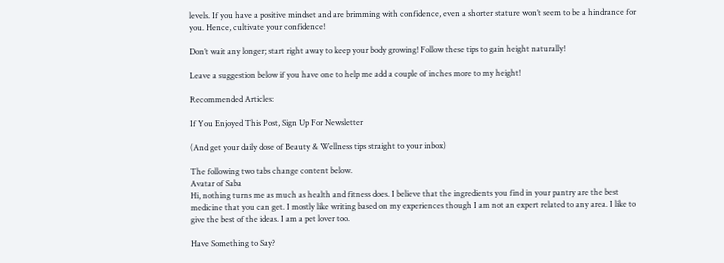levels. If you have a positive mindset and are brimming with confidence, even a shorter stature won’t seem to be a hindrance for you. Hence, cultivate your confidence!

Don’t wait any longer; start right away to keep your body growing! Follow these tips to gain height naturally!

Leave a suggestion below if you have one to help me add a couple of inches more to my height!

Recommended Articles:

If You Enjoyed This Post, Sign Up For Newsletter

(And get your daily dose of Beauty & Wellness tips straight to your inbox)

The following two tabs change content below.
Avatar of Saba
Hi, nothing turns me as much as health and fitness does. I believe that the ingredients you find in your pantry are the best medicine that you can get. I mostly like writing based on my experiences though I am not an expert related to any area. I like to give the best of the ideas. I am a pet lover too.

Have Something to Say?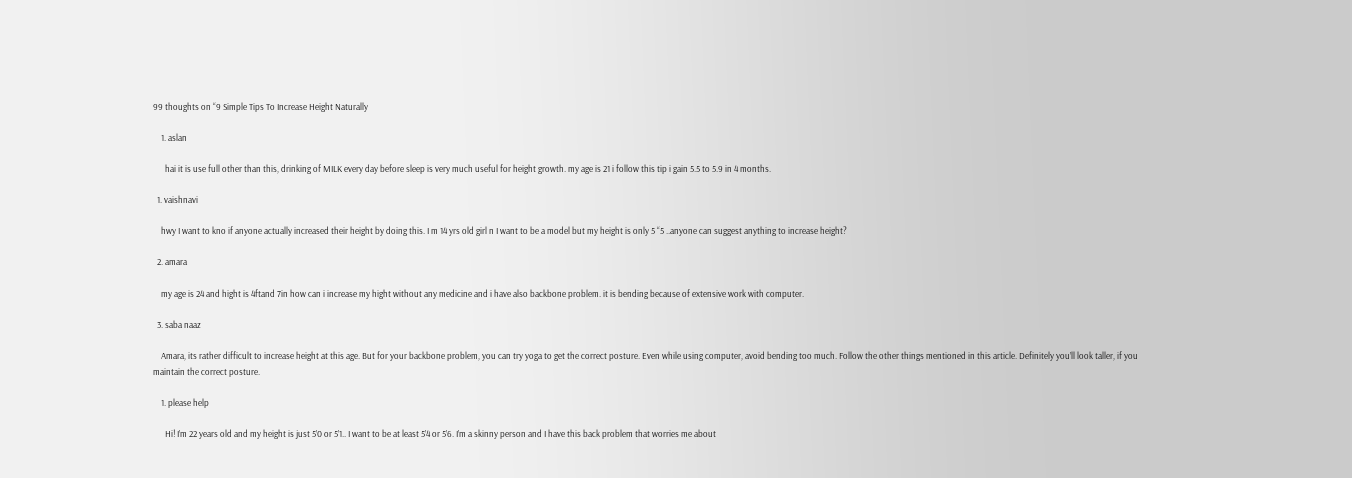99 thoughts on “9 Simple Tips To Increase Height Naturally

    1. aslan

      hai it is use full other than this, drinking of MILK every day before sleep is very much useful for height growth. my age is 21 i follow this tip i gain 5.5 to 5.9 in 4 months.

  1. vaishnavi

    hwy I want to kno if anyone actually increased their height by doing this. I m 14 yrs old girl n I want to be a model but my height is only 5 “5 ..anyone can suggest anything to increase height?

  2. amara

    my age is 24 and hight is 4ftand 7in how can i increase my hight without any medicine and i have also backbone problem. it is bending because of extensive work with computer.

  3. saba naaz

    Amara, its rather difficult to increase height at this age. But for your backbone problem, you can try yoga to get the correct posture. Even while using computer, avoid bending too much. Follow the other things mentioned in this article. Definitely you’ll look taller, if you maintain the correct posture.

    1. please help

      Hi! I’m 22 years old and my height is just 5’0 or 5’1.. I want to be at least 5’4 or 5’6. I’m a skinny person and I have this back problem that worries me about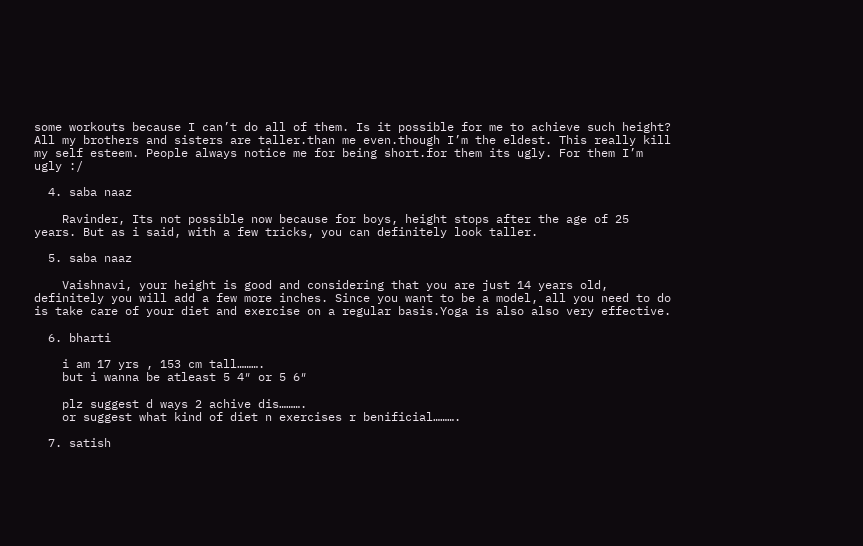some workouts because I can’t do all of them. Is it possible for me to achieve such height? All my brothers and sisters are taller.than me even.though I’m the eldest. This really kill my self esteem. People always notice me for being short.for them its ugly. For them I’m ugly :/

  4. saba naaz

    Ravinder, Its not possible now because for boys, height stops after the age of 25 years. But as i said, with a few tricks, you can definitely look taller.

  5. saba naaz

    Vaishnavi, your height is good and considering that you are just 14 years old, definitely you will add a few more inches. Since you want to be a model, all you need to do is take care of your diet and exercise on a regular basis.Yoga is also also very effective.

  6. bharti

    i am 17 yrs , 153 cm tall……….
    but i wanna be atleast 5 4″ or 5 6″

    plz suggest d ways 2 achive dis……….
    or suggest what kind of diet n exercises r benificial……….

  7. satish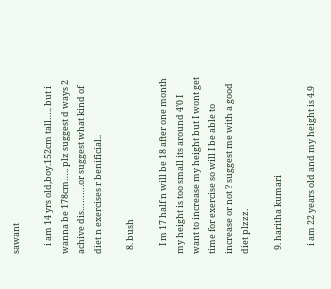sawant

    i am 14 yrs old,boy.152cm tall….. but i wanna be 178cm….. plz suggest d ways 2 achive dis……….or suggest what kind of diet n exercises r benificial..

  8. bush

    I m 17 half n will be 18 after one month my height is too small its around 4’0 I want to increase my height but I wont get time for exercise so will I be able to increase or not ? suggest me with a good diet plzzz.

  9. haritha kumari

    i am 22 years old and my height is 4.9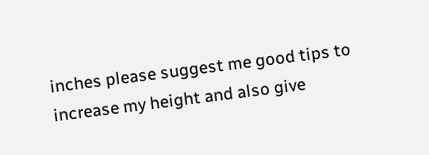inches please suggest me good tips to increase my height and also give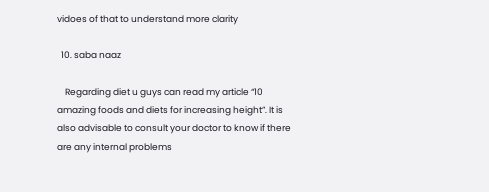vidoes of that to understand more clarity

  10. saba naaz

    Regarding diet u guys can read my article “10 amazing foods and diets for increasing height”. It is also advisable to consult your doctor to know if there are any internal problems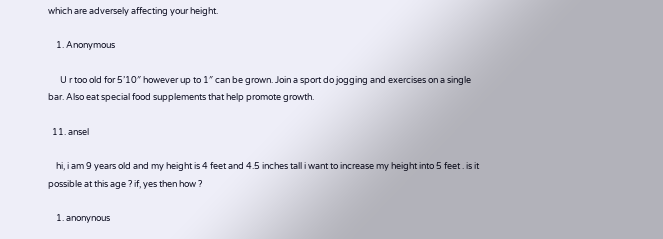which are adversely affecting your height.

    1. Anonymous

      U r too old for 5’10″ however up to 1″ can be grown. Join a sport do jogging and exercises on a single bar. Also eat special food supplements that help promote growth.

  11. ansel

    hi, i am 9 years old and my height is 4 feet and 4.5 inches tall i want to increase my height into 5 feet . is it possible at this age ? if, yes then how ?

    1. anonynous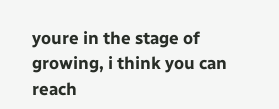youre in the stage of growing, i think you can reach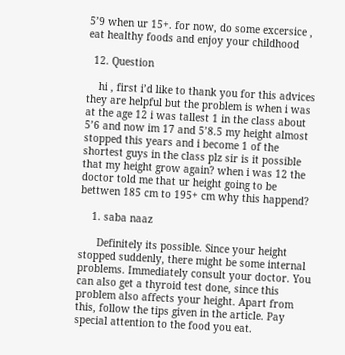5’9 when ur 15+. for now, do some excersice , eat healthy foods and enjoy your childhood

  12. Question

    hi , first i’d like to thank you for this advices they are helpful but the problem is when i was at the age 12 i was tallest 1 in the class about 5’6 and now im 17 and 5’8.5 my height almost stopped this years and i become 1 of the shortest guys in the class plz sir is it possible that my height grow again? when i was 12 the doctor told me that ur height going to be bettwen 185 cm to 195+ cm why this happend?

    1. saba naaz

      Definitely its possible. Since your height stopped suddenly, there might be some internal problems. Immediately consult your doctor. You can also get a thyroid test done, since this problem also affects your height. Apart from this, follow the tips given in the article. Pay special attention to the food you eat.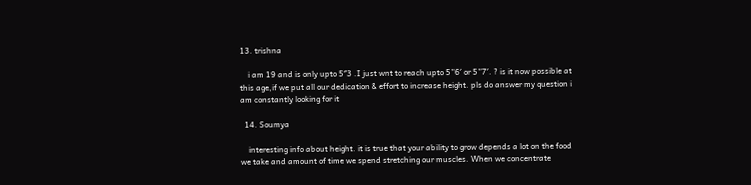13. trishna

    i am 19 and is only upto 5″3 .I just wnt to reach upto 5”6′ or 5”7′. ? is it now possible at this age,if we put all our dedication & effort to increase height. pls do answer my question i am constantly looking for it

  14. Soumya

    interesting info about height. it is true that your ability to grow depends a lot on the food we take and amount of time we spend stretching our muscles. When we concentrate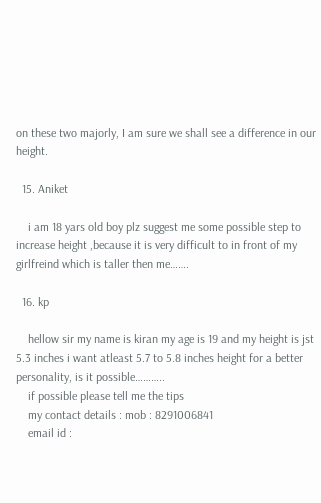on these two majorly, I am sure we shall see a difference in our height.

  15. Aniket

    i am 18 yars old boy plz suggest me some possible step to increase height ,because it is very difficult to in front of my girlfreind which is taller then me…….

  16. kp

    hellow sir my name is kiran my age is 19 and my height is jst 5.3 inches i want atleast 5.7 to 5.8 inches height for a better personality, is it possible………..
    if possible please tell me the tips
    my contact details : mob : 8291006841
    email id :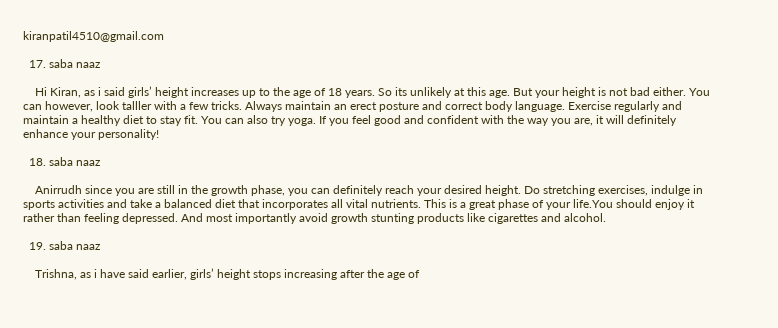kiranpatil4510@gmail.com

  17. saba naaz

    Hi Kiran, as i said girls’ height increases up to the age of 18 years. So its unlikely at this age. But your height is not bad either. You can however, look talller with a few tricks. Always maintain an erect posture and correct body language. Exercise regularly and maintain a healthy diet to stay fit. You can also try yoga. If you feel good and confident with the way you are, it will definitely enhance your personality!

  18. saba naaz

    Anirrudh since you are still in the growth phase, you can definitely reach your desired height. Do stretching exercises, indulge in sports activities and take a balanced diet that incorporates all vital nutrients. This is a great phase of your life.You should enjoy it rather than feeling depressed. And most importantly avoid growth stunting products like cigarettes and alcohol.

  19. saba naaz

    Trishna, as i have said earlier, girls’ height stops increasing after the age of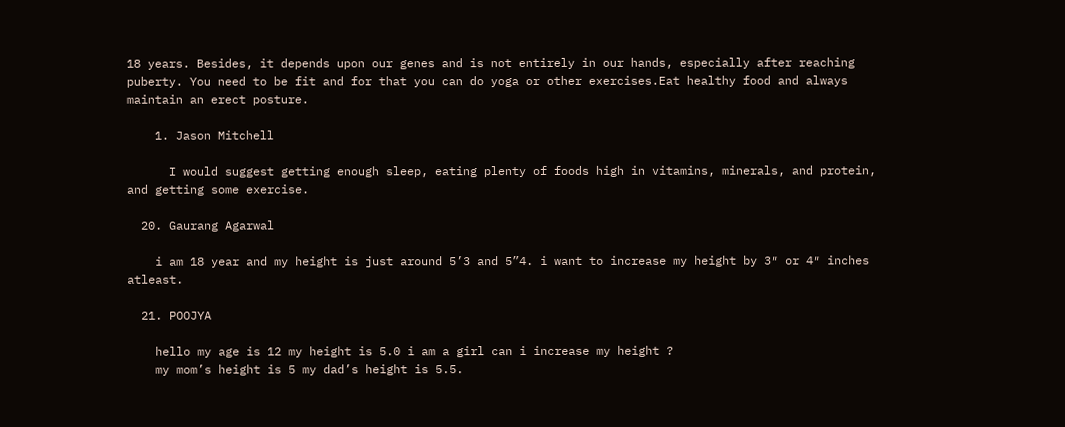18 years. Besides, it depends upon our genes and is not entirely in our hands, especially after reaching puberty. You need to be fit and for that you can do yoga or other exercises.Eat healthy food and always maintain an erect posture.

    1. Jason Mitchell

      I would suggest getting enough sleep, eating plenty of foods high in vitamins, minerals, and protein, and getting some exercise.

  20. Gaurang Agarwal

    i am 18 year and my height is just around 5’3 and 5”4. i want to increase my height by 3″ or 4″ inches atleast.

  21. POOJYA

    hello my age is 12 my height is 5.0 i am a girl can i increase my height ?
    my mom’s height is 5 my dad’s height is 5.5.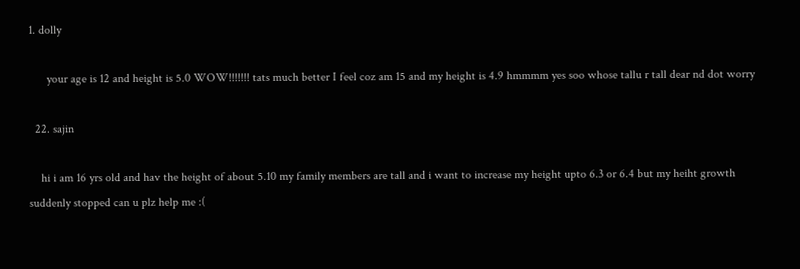1. dolly

      your age is 12 and height is 5.0 WOW!!!!!!! tats much better I feel coz am 15 and my height is 4.9 hmmmm yes soo whose tallu r tall dear nd dot worry

  22. sajin

    hi i am 16 yrs old and hav the height of about 5.10 my family members are tall and i want to increase my height upto 6.3 or 6.4 but my heiht growth suddenly stopped can u plz help me :(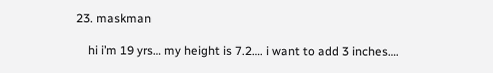23. maskman

    hi i’m 19 yrs… my height is 7.2…. i want to add 3 inches….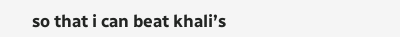so that i can beat khali’s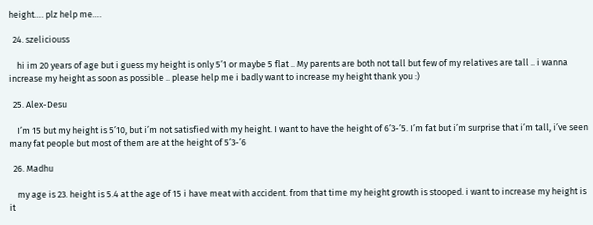height…. plz help me….

  24. szeliciouss

    hi im 20 years of age but i guess my height is only 5’1 or maybe 5 flat .. My parents are both not tall but few of my relatives are tall .. i wanna increase my height as soon as possible .. please help me i badly want to increase my height thank you :)

  25. Alex-Desu

    I’m 15 but my height is 5’10, but i’m not satisfied with my height. I want to have the height of 6’3-’5. I’m fat but i’m surprise that i’m tall, i’ve seen many fat people but most of them are at the height of 5’3-’6

  26. Madhu

    my age is 23. height is 5.4 at the age of 15 i have meat with accident. from that time my height growth is stooped. i want to increase my height is it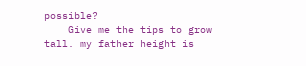possible?
    Give me the tips to grow tall. my father height is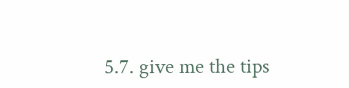5.7. give me the tips